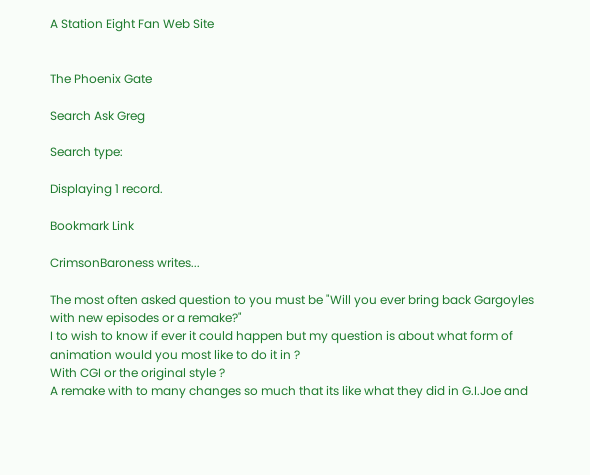A Station Eight Fan Web Site


The Phoenix Gate

Search Ask Greg

Search type:

Displaying 1 record.

Bookmark Link

CrimsonBaroness writes...

The most often asked question to you must be "Will you ever bring back Gargoyles with new episodes or a remake?"
I to wish to know if ever it could happen but my question is about what form of animation would you most like to do it in ?
With CGI or the original style ?
A remake with to many changes so much that its like what they did in G.I.Joe and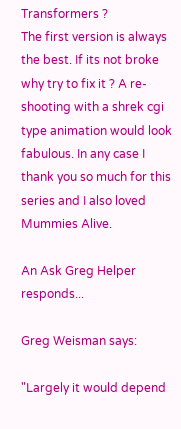Transformers ?
The first version is always the best. If its not broke why try to fix it ? A re-shooting with a shrek cgi type animation would look fabulous. In any case I thank you so much for this series and I also loved Mummies Alive.

An Ask Greg Helper responds...

Greg Weisman says:

"Largely it would depend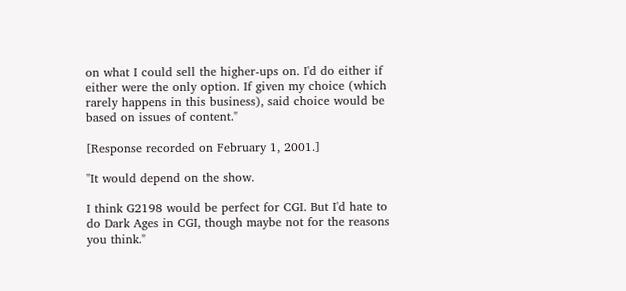on what I could sell the higher-ups on. I'd do either if either were the only option. If given my choice (which rarely happens in this business), said choice would be based on issues of content."

[Response recorded on February 1, 2001.]

"It would depend on the show.

I think G2198 would be perfect for CGI. But I'd hate to do Dark Ages in CGI, though maybe not for the reasons you think."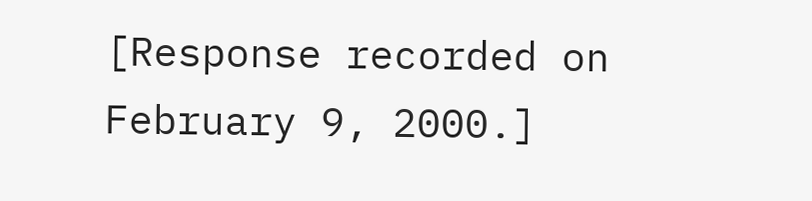[Response recorded on February 9, 2000.]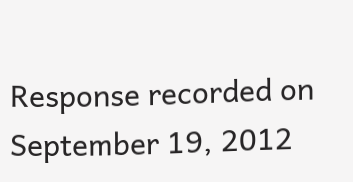Response recorded on September 19, 2012